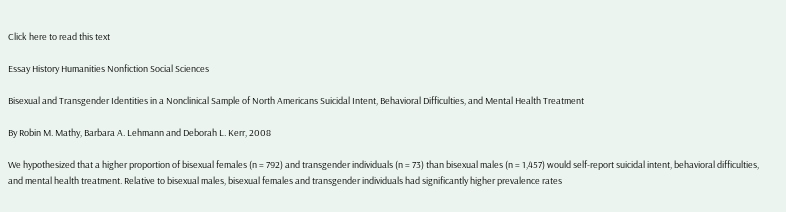Click here to read this text

Essay History Humanities Nonfiction Social Sciences

Bisexual and Transgender Identities in a Nonclinical Sample of North Americans Suicidal Intent, Behavioral Difficulties, and Mental Health Treatment

By Robin M. Mathy, Barbara A. Lehmann and Deborah L. Kerr, 2008

We hypothesized that a higher proportion of bisexual females (n = 792) and transgender individuals (n = 73) than bisexual males (n = 1,457) would self-report suicidal intent, behavioral difficulties, and mental health treatment. Relative to bisexual males, bisexual females and transgender individuals had significantly higher prevalence rates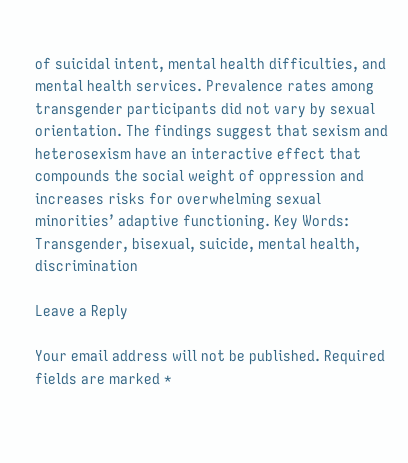of suicidal intent, mental health difficulties, and mental health services. Prevalence rates among transgender participants did not vary by sexual orientation. The findings suggest that sexism and heterosexism have an interactive effect that compounds the social weight of oppression and increases risks for overwhelming sexual minorities’ adaptive functioning. Key Words: Transgender, bisexual, suicide, mental health, discrimination

Leave a Reply

Your email address will not be published. Required fields are marked *